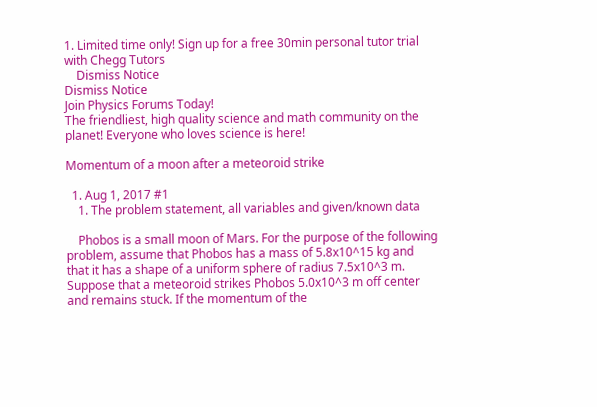1. Limited time only! Sign up for a free 30min personal tutor trial with Chegg Tutors
    Dismiss Notice
Dismiss Notice
Join Physics Forums Today!
The friendliest, high quality science and math community on the planet! Everyone who loves science is here!

Momentum of a moon after a meteoroid strike

  1. Aug 1, 2017 #1
    1. The problem statement, all variables and given/known data

    Phobos is a small moon of Mars. For the purpose of the following problem, assume that Phobos has a mass of 5.8x10^15 kg and that it has a shape of a uniform sphere of radius 7.5x10^3 m. Suppose that a meteoroid strikes Phobos 5.0x10^3 m off center and remains stuck. If the momentum of the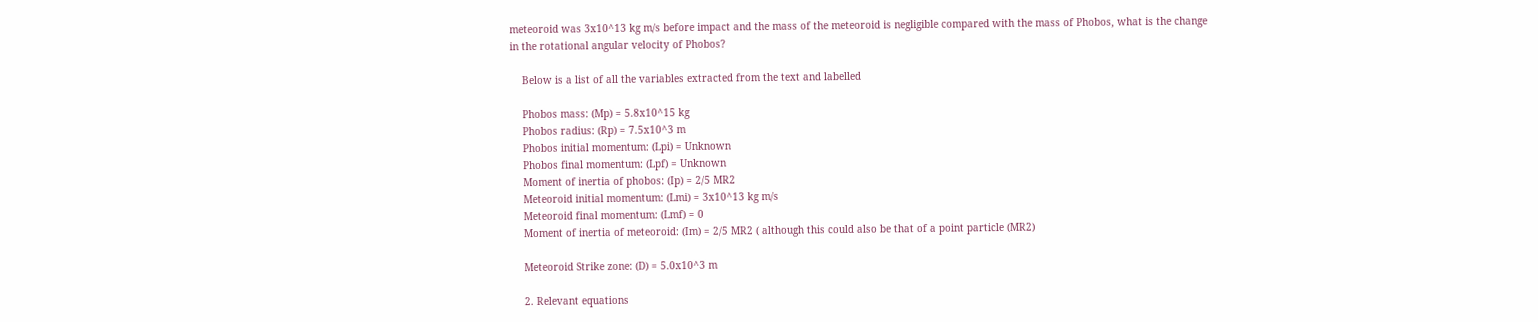meteoroid was 3x10^13 kg m/s before impact and the mass of the meteoroid is negligible compared with the mass of Phobos, what is the change in the rotational angular velocity of Phobos?

    Below is a list of all the variables extracted from the text and labelled

    Phobos mass: (Mp) = 5.8x10^15 kg
    Phobos radius: (Rp) = 7.5x10^3 m
    Phobos initial momentum: (Lpi) = Unknown
    Phobos final momentum: (Lpf) = Unknown
    Moment of inertia of phobos: (Ip) = 2/5 MR2
    Meteoroid initial momentum: (Lmi) = 3x10^13 kg m/s
    Meteoroid final momentum: (Lmf) = 0
    Moment of inertia of meteoroid: (Im) = 2/5 MR2 ( although this could also be that of a point particle (MR2)

    Meteoroid Strike zone: (D) = 5.0x10^3 m

    2. Relevant equations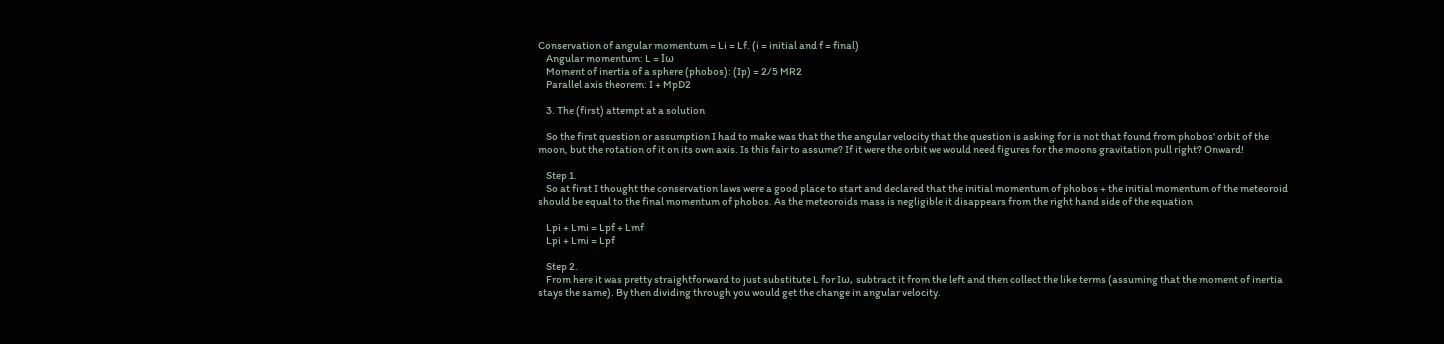Conservation of angular momentum = Li = Lf. (i = initial and f = final)
    Angular momentum: L = Iω
    Moment of inertia of a sphere (phobos): (Ip) = 2/5 MR2
    Parallel axis theorem: I + MpD2

    3. The (first) attempt at a solution

    So the first question or assumption I had to make was that the the angular velocity that the question is asking for is not that found from phobos' orbit of the moon, but the rotation of it on its own axis. Is this fair to assume? If it were the orbit we would need figures for the moons gravitation pull right? Onward!

    Step 1.
    So at first I thought the conservation laws were a good place to start and declared that the initial momentum of phobos + the initial momentum of the meteoroid should be equal to the final momentum of phobos. As the meteoroids mass is negligible it disappears from the right hand side of the equation

    Lpi + Lmi = Lpf + Lmf
    Lpi + Lmi = Lpf

    Step 2.
    From here it was pretty straightforward to just substitute L for Iω, subtract it from the left and then collect the like terms (assuming that the moment of inertia stays the same). By then dividing through you would get the change in angular velocity.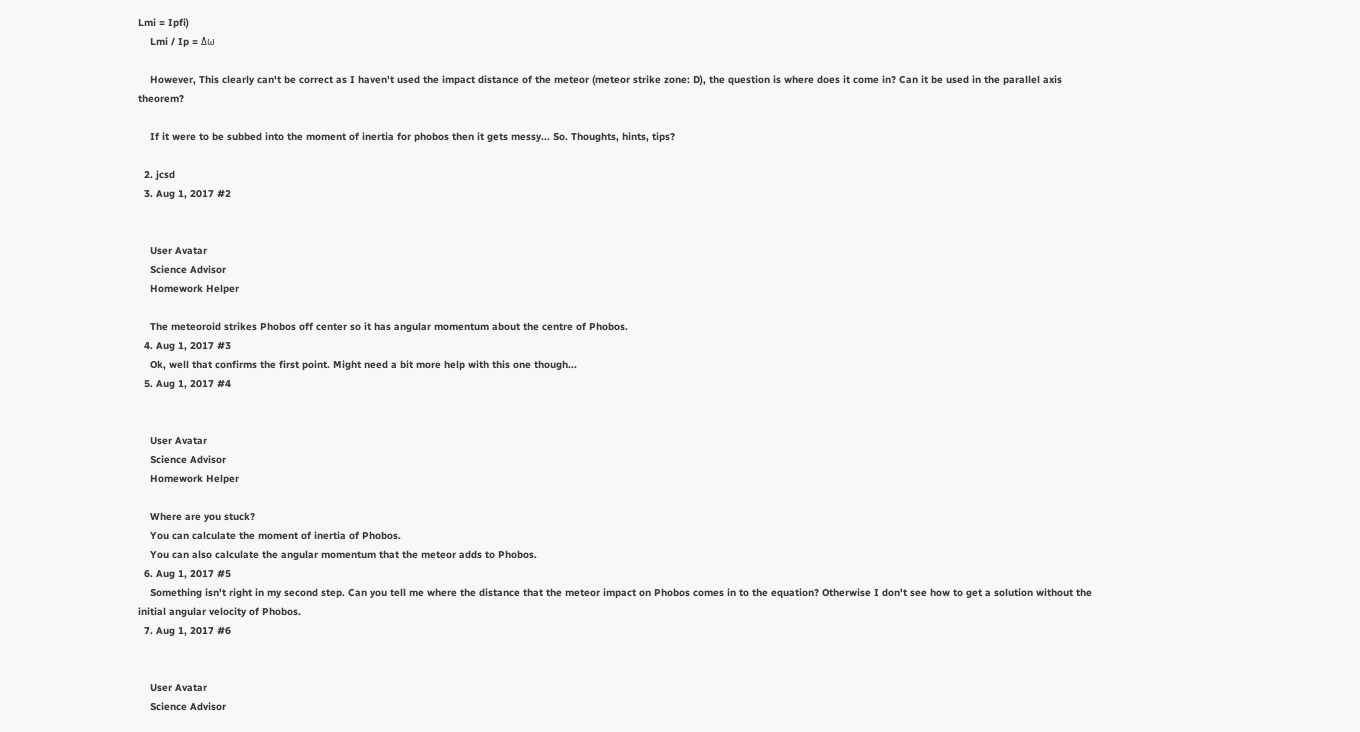Lmi = Ipfi)
    Lmi / Ip = Δω

    However, This clearly can't be correct as I haven't used the impact distance of the meteor (meteor strike zone: D), the question is where does it come in? Can it be used in the parallel axis theorem?

    If it were to be subbed into the moment of inertia for phobos then it gets messy... So. Thoughts, hints, tips?

  2. jcsd
  3. Aug 1, 2017 #2


    User Avatar
    Science Advisor
    Homework Helper

    The meteoroid strikes Phobos off center so it has angular momentum about the centre of Phobos.
  4. Aug 1, 2017 #3
    Ok, well that confirms the first point. Might need a bit more help with this one though...
  5. Aug 1, 2017 #4


    User Avatar
    Science Advisor
    Homework Helper

    Where are you stuck?
    You can calculate the moment of inertia of Phobos.
    You can also calculate the angular momentum that the meteor adds to Phobos.
  6. Aug 1, 2017 #5
    Something isn't right in my second step. Can you tell me where the distance that the meteor impact on Phobos comes in to the equation? Otherwise I don't see how to get a solution without the initial angular velocity of Phobos.
  7. Aug 1, 2017 #6


    User Avatar
    Science Advisor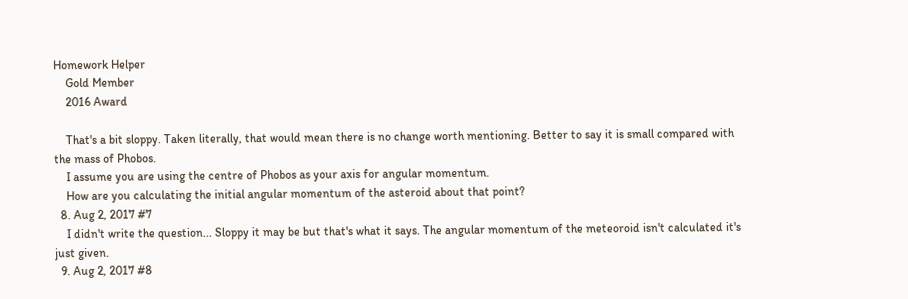Homework Helper
    Gold Member
    2016 Award

    That's a bit sloppy. Taken literally, that would mean there is no change worth mentioning. Better to say it is small compared with the mass of Phobos.
    I assume you are using the centre of Phobos as your axis for angular momentum.
    How are you calculating the initial angular momentum of the asteroid about that point?
  8. Aug 2, 2017 #7
    I didn't write the question... Sloppy it may be but that's what it says. The angular momentum of the meteoroid isn't calculated it's just given.
  9. Aug 2, 2017 #8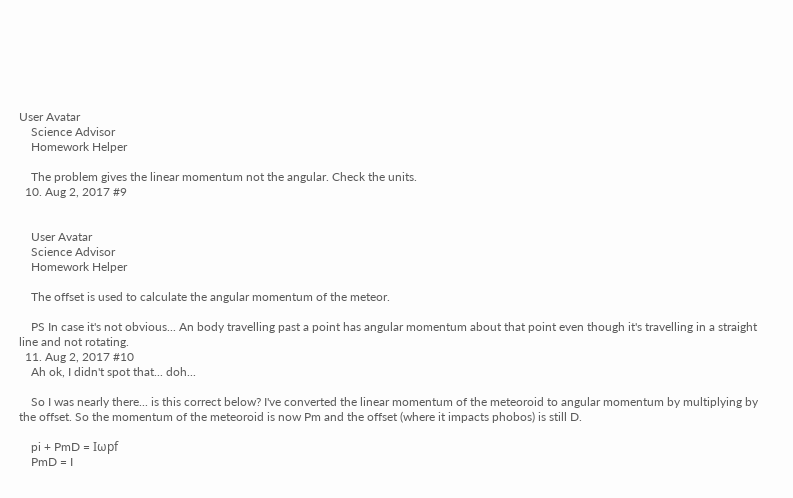User Avatar
    Science Advisor
    Homework Helper

    The problem gives the linear momentum not the angular. Check the units.
  10. Aug 2, 2017 #9


    User Avatar
    Science Advisor
    Homework Helper

    The offset is used to calculate the angular momentum of the meteor.

    PS In case it's not obvious... An body travelling past a point has angular momentum about that point even though it's travelling in a straight line and not rotating.
  11. Aug 2, 2017 #10
    Ah ok, I didn't spot that... doh...

    So I was nearly there... is this correct below? I've converted the linear momentum of the meteoroid to angular momentum by multiplying by the offset. So the momentum of the meteoroid is now Pm and the offset (where it impacts phobos) is still D.

    pi + PmD = Iωpf
    PmD = I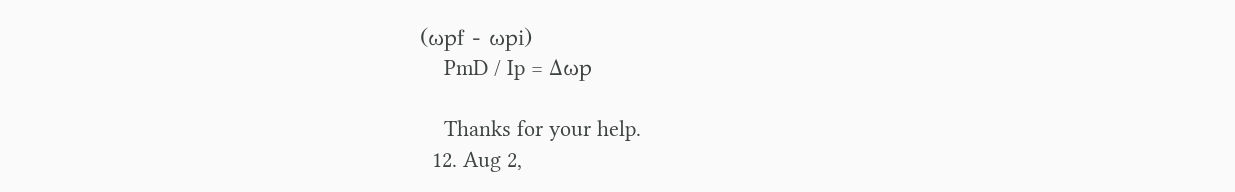(ωpf - ωpi)
    PmD / Ip = Δωp

    Thanks for your help.
  12. Aug 2,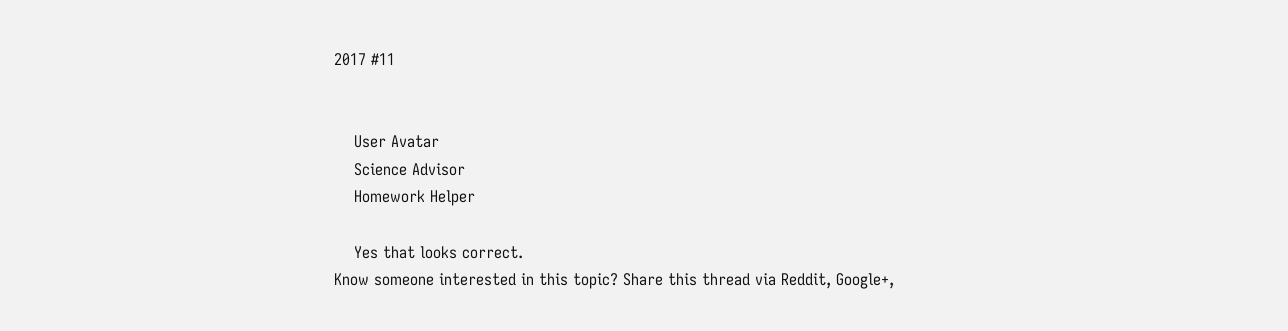2017 #11


    User Avatar
    Science Advisor
    Homework Helper

    Yes that looks correct.
Know someone interested in this topic? Share this thread via Reddit, Google+,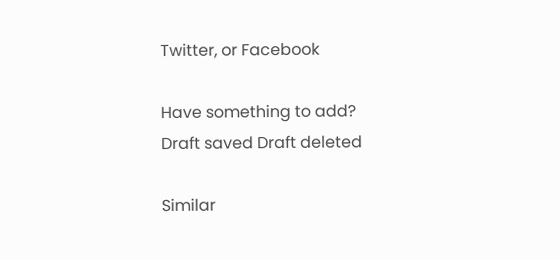Twitter, or Facebook

Have something to add?
Draft saved Draft deleted

Similar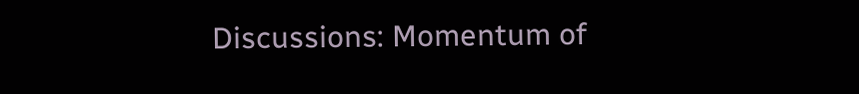Discussions: Momentum of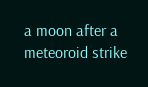a moon after a meteoroid strike